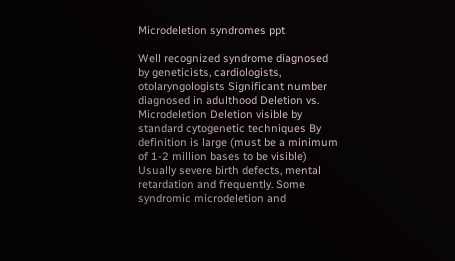Microdeletion syndromes ppt

Well recognized syndrome diagnosed by geneticists, cardiologists, otolaryngologists Significant number diagnosed in adulthood Deletion vs. Microdeletion Deletion visible by standard cytogenetic techniques By definition is large (must be a minimum of 1-2 million bases to be visible) Usually severe birth defects, mental retardation and frequently. Some syndromic microdeletion and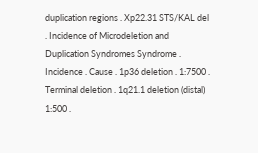duplication regions . Xp22.31 STS/KAL del . Incidence of Microdeletion and Duplication Syndromes Syndrome . Incidence . Cause . 1p36 deletion . 1:7500 . Terminal deletion . 1q21.1 deletion (distal) 1:500 .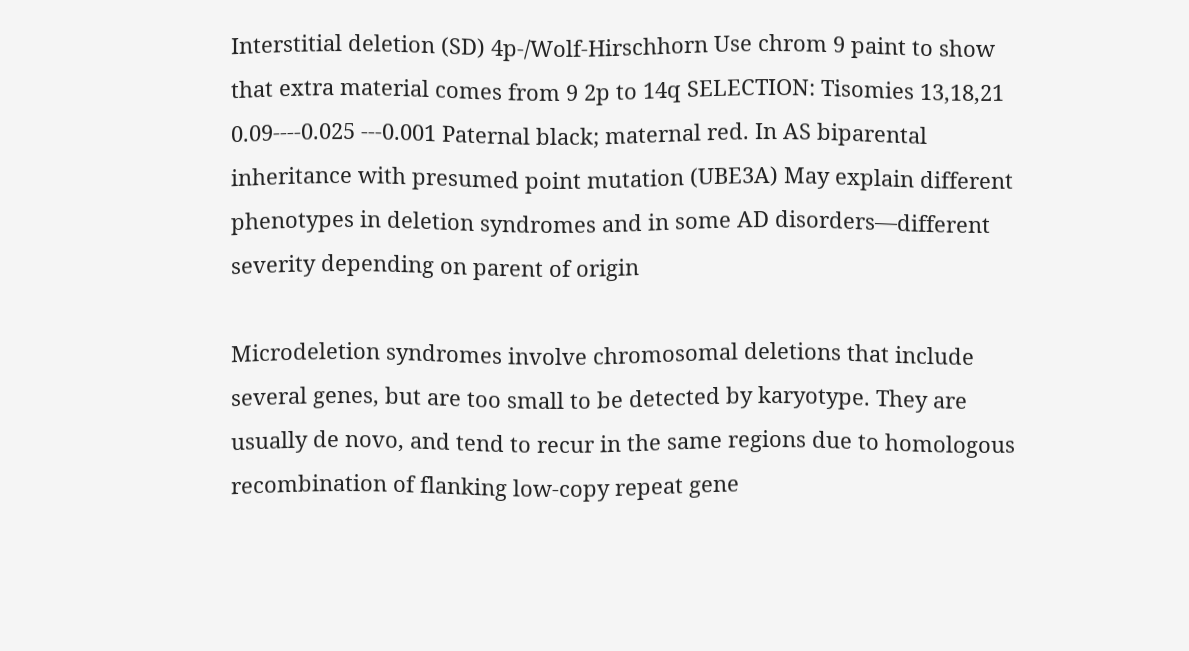Interstitial deletion (SD) 4p-/Wolf-Hirschhorn Use chrom 9 paint to show that extra material comes from 9 2p to 14q SELECTION: Tisomies 13,18,21 0.09----0.025 ---0.001 Paternal black; maternal red. In AS biparental inheritance with presumed point mutation (UBE3A) May explain different phenotypes in deletion syndromes and in some AD disorders—different severity depending on parent of origin

Microdeletion syndromes involve chromosomal deletions that include several genes, but are too small to be detected by karyotype. They are usually de novo, and tend to recur in the same regions due to homologous recombination of flanking low-copy repeat gene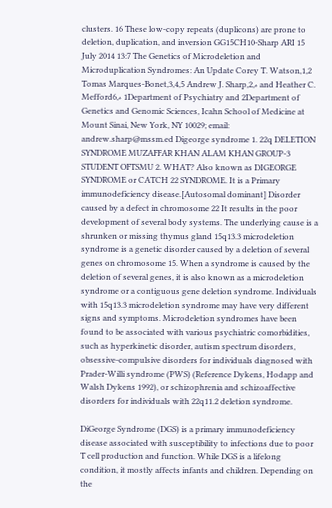clusters. 16 These low-copy repeats (duplicons) are prone to deletion, duplication, and inversion GG15CH10-Sharp ARI 15 July 2014 13:7 The Genetics of Microdeletion and Microduplication Syndromes: An Update Corey T. Watson,1,2 Tomas Marques-Bonet,3,4,5 Andrew J. Sharp,2,∗ and Heather C. Mefford6,∗ 1Department of Psychiatry and 2Department of Genetics and Genomic Sciences, Icahn School of Medicine at Mount Sinai, New York, NY 10029; email: andrew.sharp@mssm.ed Digeorge syndrome 1. 22q DELETION SYNDROME MUZAFFAR KHAN ALAM KHAN GROUP-3 STUDENT OFTSMU 2. WHAT? Also known as DIGEORGE SYNDROME or CATCH 22 SYNDROME. It is a Primary immunodeficiency disease.[Autosomal dominant] Disorder caused by a defect in chromosome 22 It results in the poor development of several body systems. The underlying cause is a shrunken or missing thymus gland 15q13.3 microdeletion syndrome is a genetic disorder caused by a deletion of several genes on chromosome 15. When a syndrome is caused by the deletion of several genes, it is also known as a microdeletion syndrome or a contiguous gene deletion syndrome. Individuals with 15q13.3 microdeletion syndrome may have very different signs and symptoms. Microdeletion syndromes have been found to be associated with various psychiatric comorbidities, such as hyperkinetic disorder, autism spectrum disorders, obsessive-compulsive disorders for individuals diagnosed with Prader-Willi syndrome (PWS) (Reference Dykens, Hodapp and Walsh Dykens 1992), or schizophrenia and schizoaffective disorders for individuals with 22q11.2 deletion syndrome.

DiGeorge Syndrome (DGS) is a primary immunodeficiency disease associated with susceptibility to infections due to poor T cell production and function. While DGS is a lifelong condition, it mostly affects infants and children. Depending on the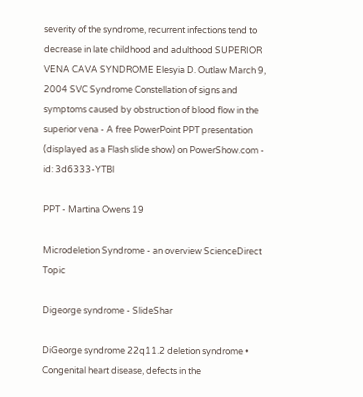severity of the syndrome, recurrent infections tend to decrease in late childhood and adulthood SUPERIOR VENA CAVA SYNDROME Elesyia D. Outlaw March 9, 2004 SVC Syndrome Constellation of signs and symptoms caused by obstruction of blood flow in the superior vena - A free PowerPoint PPT presentation (displayed as a Flash slide show) on PowerShow.com - id: 3d6333-YTBl

PPT - Martina Owens 19

Microdeletion Syndrome - an overview ScienceDirect Topic

Digeorge syndrome - SlideShar

DiGeorge syndrome 22q11.2 deletion syndrome • Congenital heart disease, defects in the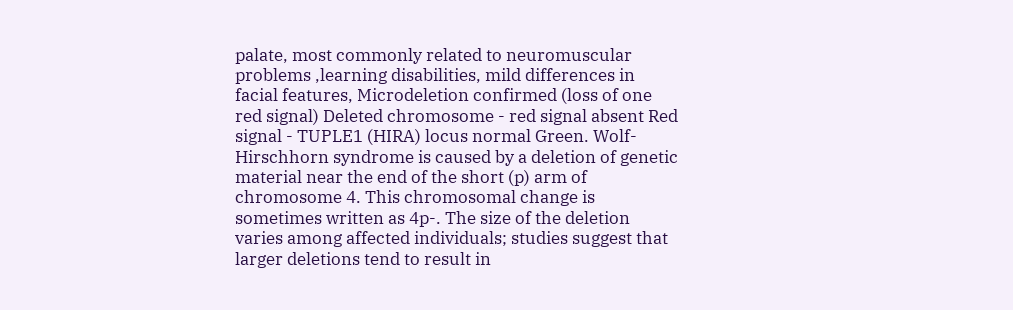palate, most commonly related to neuromuscular problems ,learning disabilities, mild differences in facial features, Microdeletion confirmed (loss of one red signal) Deleted chromosome - red signal absent Red signal - TUPLE1 (HIRA) locus normal Green. Wolf-Hirschhorn syndrome is caused by a deletion of genetic material near the end of the short (p) arm of chromosome 4. This chromosomal change is sometimes written as 4p-. The size of the deletion varies among affected individuals; studies suggest that larger deletions tend to result in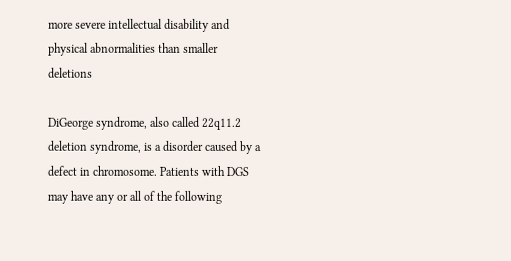more severe intellectual disability and physical abnormalities than smaller deletions

DiGeorge syndrome, also called 22q11.2 deletion syndrome, is a disorder caused by a defect in chromosome. Patients with DGS may have any or all of the following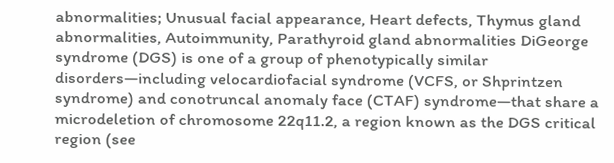abnormalities; Unusual facial appearance, Heart defects, Thymus gland abnormalities, Autoimmunity, Parathyroid gland abnormalities DiGeorge syndrome (DGS) is one of a group of phenotypically similar disorders—including velocardiofacial syndrome (VCFS, or Shprintzen syndrome) and conotruncal anomaly face (CTAF) syndrome—that share a microdeletion of chromosome 22q11.2, a region known as the DGS critical region (see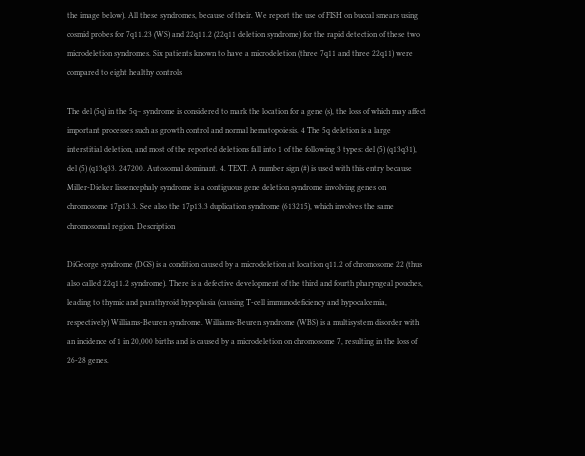the image below). All these syndromes, because of their. We report the use of FISH on buccal smears using cosmid probes for 7q11.23 (WS) and 22q11.2 (22q11 deletion syndrome) for the rapid detection of these two microdeletion syndromes. Six patients known to have a microdeletion (three 7q11 and three 22q11) were compared to eight healthy controls

The del (5q) in the 5q− syndrome is considered to mark the location for a gene (s), the loss of which may affect important processes such as growth control and normal hematopoiesis. 4 The 5q deletion is a large interstitial deletion, and most of the reported deletions fall into 1 of the following 3 types: del (5) (q13q31), del (5) (q13q33. 247200. Autosomal dominant. 4. TEXT. A number sign (#) is used with this entry because Miller-Dieker lissencephaly syndrome is a contiguous gene deletion syndrome involving genes on chromosome 17p13.3. See also the 17p13.3 duplication syndrome (613215), which involves the same chromosomal region. Description

DiGeorge syndrome (DGS) is a condition caused by a microdeletion at location q11.2 of chromosome 22 (thus also called 22q11.2 syndrome). There is a defective development of the third and fourth pharyngeal pouches, leading to thymic and parathyroid hypoplasia (causing T-cell immunodeficiency and hypocalcemia, respectively) Williams-Beuren syndrome. Williams-Beuren syndrome (WBS) is a multisystem disorder with an incidence of 1 in 20,000 births and is caused by a microdeletion on chromosome 7, resulting in the loss of 26-28 genes.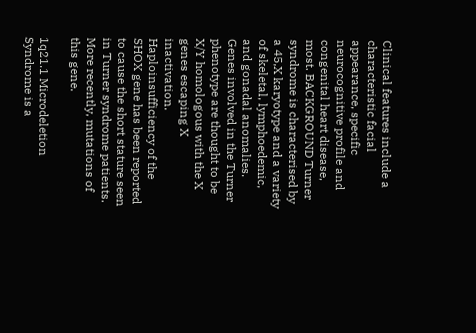Clinical features include a characteristic facial appearance, specific neurocognitive profile and congenital heart disease, most. BACKGROUND Turner syndrome is characterised by a 45,X karyotype and a variety of skeletal, lymphoedemic, and gonadal anomalies. Genes involved in the Turner phenotype are thought to be X/Y homologous with the X genes escaping X inactivation. Haploinsufficiency of the SHOX gene has been reported to cause the short stature seen in Turner syndrome patients. More recently, mutations of this gene.

1q21.1 Microdeletion Syndrome is a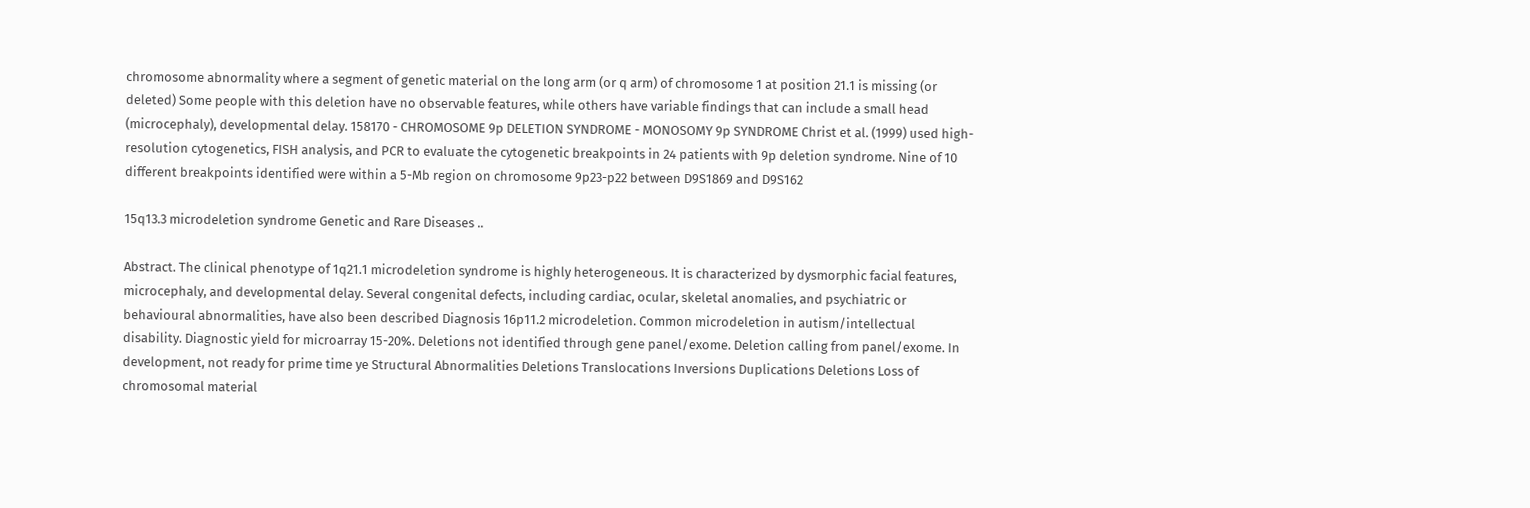chromosome abnormality where a segment of genetic material on the long arm (or q arm) of chromosome 1 at position 21.1 is missing (or deleted) Some people with this deletion have no observable features, while others have variable findings that can include a small head (microcephaly), developmental delay. 158170 - CHROMOSOME 9p DELETION SYNDROME - MONOSOMY 9p SYNDROME Christ et al. (1999) used high-resolution cytogenetics, FISH analysis, and PCR to evaluate the cytogenetic breakpoints in 24 patients with 9p deletion syndrome. Nine of 10 different breakpoints identified were within a 5-Mb region on chromosome 9p23-p22 between D9S1869 and D9S162

15q13.3 microdeletion syndrome Genetic and Rare Diseases ..

Abstract. The clinical phenotype of 1q21.1 microdeletion syndrome is highly heterogeneous. It is characterized by dysmorphic facial features, microcephaly, and developmental delay. Several congenital defects, including cardiac, ocular, skeletal anomalies, and psychiatric or behavioural abnormalities, have also been described Diagnosis 16p11.2 microdeletion. Common microdeletion in autism/intellectual disability. Diagnostic yield for microarray 15-20%. Deletions not identified through gene panel/exome. Deletion calling from panel/exome. In development, not ready for prime time ye Structural Abnormalities Deletions Translocations Inversions Duplications Deletions Loss of chromosomal material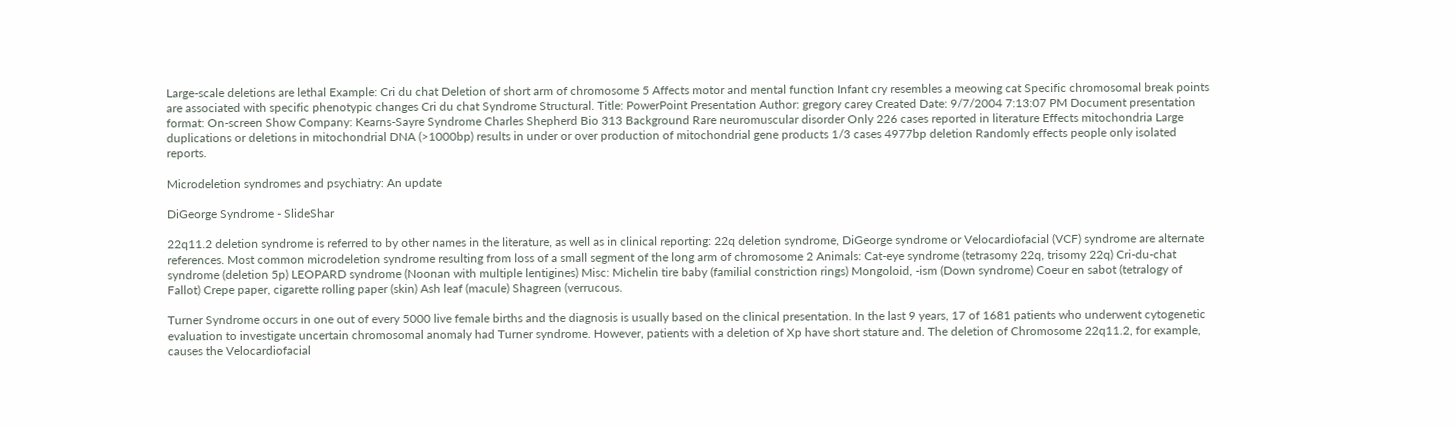Large-scale deletions are lethal Example: Cri du chat Deletion of short arm of chromosome 5 Affects motor and mental function Infant cry resembles a meowing cat Specific chromosomal break points are associated with specific phenotypic changes Cri du chat Syndrome Structural. Title: PowerPoint Presentation Author: gregory carey Created Date: 9/7/2004 7:13:07 PM Document presentation format: On-screen Show Company: Kearns-Sayre Syndrome Charles Shepherd Bio 313 Background Rare neuromuscular disorder Only 226 cases reported in literature Effects mitochondria Large duplications or deletions in mitochondrial DNA (>1000bp) results in under or over production of mitochondrial gene products 1/3 cases 4977bp deletion Randomly effects people only isolated reports.

Microdeletion syndromes and psychiatry: An update

DiGeorge Syndrome - SlideShar

22q11.2 deletion syndrome is referred to by other names in the literature, as well as in clinical reporting: 22q deletion syndrome, DiGeorge syndrome or Velocardiofacial (VCF) syndrome are alternate references. Most common microdeletion syndrome resulting from loss of a small segment of the long arm of chromosome 2 Animals: Cat-eye syndrome (tetrasomy 22q, trisomy 22q) Cri-du-chat syndrome (deletion 5p) LEOPARD syndrome (Noonan with multiple lentigines) Misc: Michelin tire baby (familial constriction rings) Mongoloid, -ism (Down syndrome) Coeur en sabot (tetralogy of Fallot) Crepe paper, cigarette rolling paper (skin) Ash leaf (macule) Shagreen (verrucous.

Turner Syndrome occurs in one out of every 5000 live female births and the diagnosis is usually based on the clinical presentation. In the last 9 years, 17 of 1681 patients who underwent cytogenetic evaluation to investigate uncertain chromosomal anomaly had Turner syndrome. However, patients with a deletion of Xp have short stature and. The deletion of Chromosome 22q11.2, for example, causes the Velocardiofacial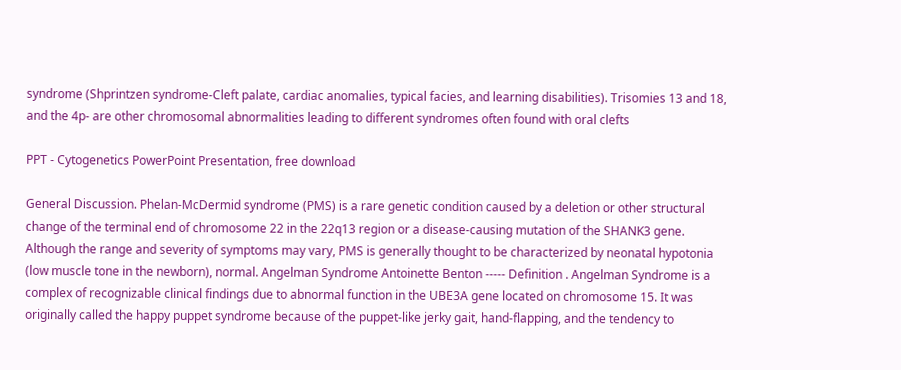syndrome (Shprintzen syndrome-Cleft palate, cardiac anomalies, typical facies, and learning disabilities). Trisomies 13 and 18, and the 4p- are other chromosomal abnormalities leading to different syndromes often found with oral clefts

PPT - Cytogenetics PowerPoint Presentation, free download

General Discussion. Phelan-McDermid syndrome (PMS) is a rare genetic condition caused by a deletion or other structural change of the terminal end of chromosome 22 in the 22q13 region or a disease-causing mutation of the SHANK3 gene. Although the range and severity of symptoms may vary, PMS is generally thought to be characterized by neonatal hypotonia (low muscle tone in the newborn), normal. Angelman Syndrome Antoinette Benton ----- Definition . Angelman Syndrome is a complex of recognizable clinical findings due to abnormal function in the UBE3A gene located on chromosome 15. It was originally called the happy puppet syndrome because of the puppet-like jerky gait, hand-flapping, and the tendency to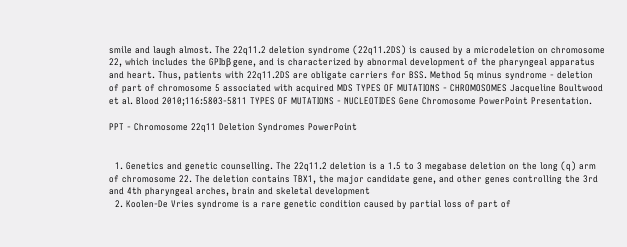smile and laugh almost. The 22q11.2 deletion syndrome (22q11.2DS) is caused by a microdeletion on chromosome 22, which includes the GPIbβ gene, and is characterized by abnormal development of the pharyngeal apparatus and heart. Thus, patients with 22q11.2DS are obligate carriers for BSS. Method 5q minus syndrome - deletion of part of chromosome 5 associated with acquired MDS TYPES OF MUTATIONS - CHROMOSOMES Jacqueline Boultwood et al. Blood 2010;116:5803-5811 TYPES OF MUTATIONS - NUCLEOTIDES Gene Chromosome PowerPoint Presentation.

PPT - Chromosome 22q11 Deletion Syndromes PowerPoint


  1. Genetics and genetic counselling. The 22q11.2 deletion is a 1.5 to 3 megabase deletion on the long (q) arm of chromosome 22. The deletion contains TBX1, the major candidate gene, and other genes controlling the 3rd and 4th pharyngeal arches, brain and skeletal development
  2. Koolen-De Vries syndrome is a rare genetic condition caused by partial loss of part of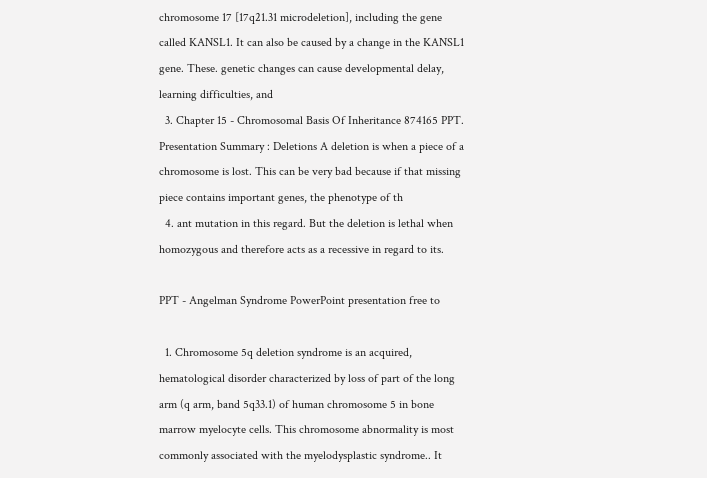chromosome 17 [17q21.31 microdeletion], including the gene called KANSL1. It can also be caused by a change in the KANSL1 gene. These. genetic changes can cause developmental delay, learning difficulties, and
  3. Chapter 15 - Chromosomal Basis Of Inheritance 874165 PPT. Presentation Summary : Deletions A deletion is when a piece of a chromosome is lost. This can be very bad because if that missing piece contains important genes, the phenotype of th
  4. ant mutation in this regard. But the deletion is lethal when homozygous and therefore acts as a recessive in regard to its.

PPT - Angelman Syndrome PowerPoint presentation free to

  1. Chromosome 5q deletion syndrome is an acquired, hematological disorder characterized by loss of part of the long arm (q arm, band 5q33.1) of human chromosome 5 in bone marrow myelocyte cells. This chromosome abnormality is most commonly associated with the myelodysplastic syndrome.. It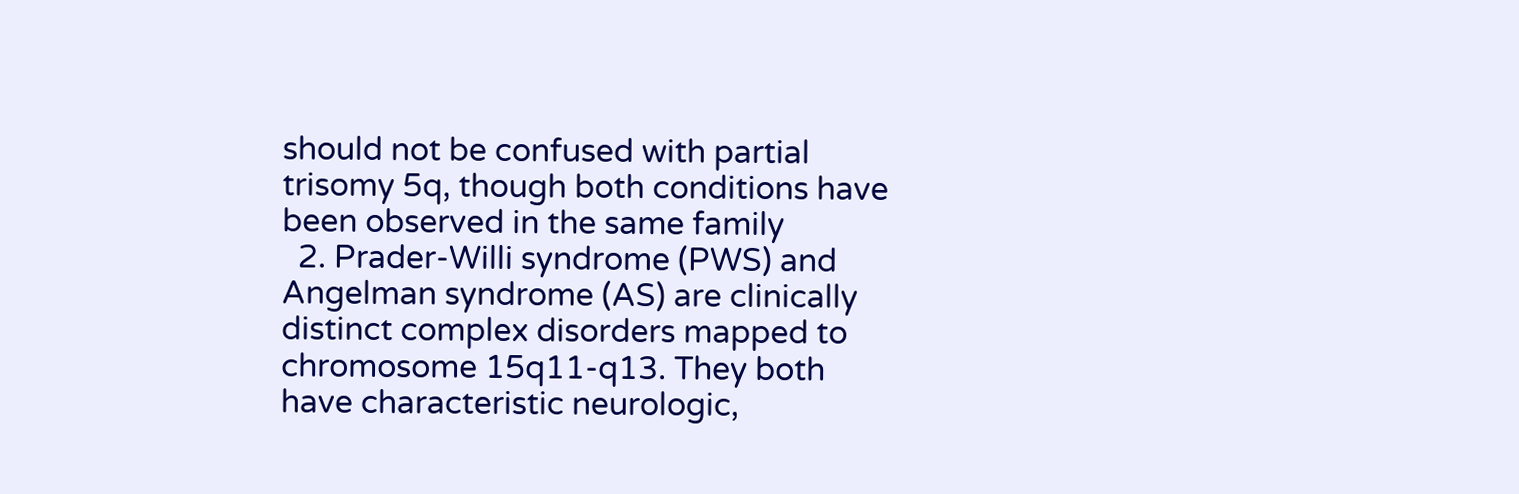should not be confused with partial trisomy 5q, though both conditions have been observed in the same family
  2. Prader-Willi syndrome (PWS) and Angelman syndrome (AS) are clinically distinct complex disorders mapped to chromosome 15q11-q13. They both have characteristic neurologic,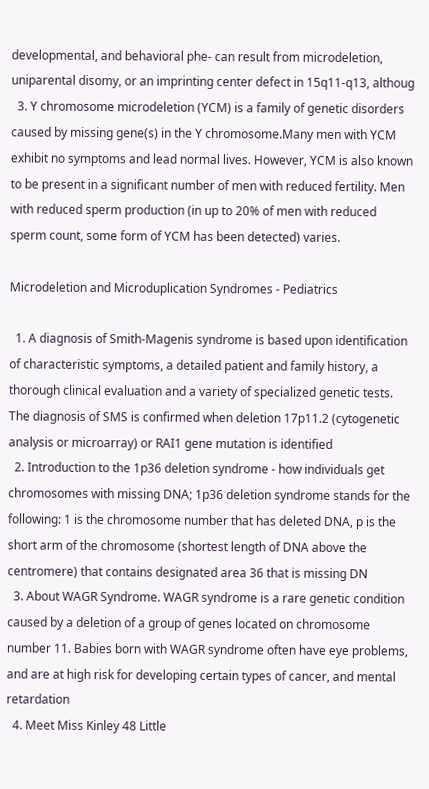developmental, and behavioral phe- can result from microdeletion, uniparental disomy, or an imprinting center defect in 15q11-q13, althoug
  3. Y chromosome microdeletion (YCM) is a family of genetic disorders caused by missing gene(s) in the Y chromosome.Many men with YCM exhibit no symptoms and lead normal lives. However, YCM is also known to be present in a significant number of men with reduced fertility. Men with reduced sperm production (in up to 20% of men with reduced sperm count, some form of YCM has been detected) varies.

Microdeletion and Microduplication Syndromes - Pediatrics

  1. A diagnosis of Smith-Magenis syndrome is based upon identification of characteristic symptoms, a detailed patient and family history, a thorough clinical evaluation and a variety of specialized genetic tests. The diagnosis of SMS is confirmed when deletion 17p11.2 (cytogenetic analysis or microarray) or RAI1 gene mutation is identified
  2. Introduction to the 1p36 deletion syndrome - how individuals get chromosomes with missing DNA; 1p36 deletion syndrome stands for the following: 1 is the chromosome number that has deleted DNA, p is the short arm of the chromosome (shortest length of DNA above the centromere) that contains designated area 36 that is missing DN
  3. About WAGR Syndrome. WAGR syndrome is a rare genetic condition caused by a deletion of a group of genes located on chromosome number 11. Babies born with WAGR syndrome often have eye problems, and are at high risk for developing certain types of cancer, and mental retardation
  4. Meet Miss Kinley 48 Little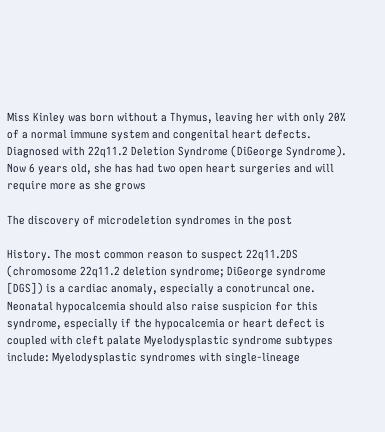Miss Kinley was born without a Thymus, leaving her with only 20% of a normal immune system and congenital heart defects. Diagnosed with 22q11.2 Deletion Syndrome (DiGeorge Syndrome). Now 6 years old, she has had two open heart surgeries and will require more as she grows

The discovery of microdeletion syndromes in the post

History. The most common reason to suspect 22q11.2DS (chromosome 22q11.2 deletion syndrome; DiGeorge syndrome [DGS]) is a cardiac anomaly, especially a conotruncal one. Neonatal hypocalcemia should also raise suspicion for this syndrome, especially if the hypocalcemia or heart defect is coupled with cleft palate Myelodysplastic syndrome subtypes include: Myelodysplastic syndromes with single-lineage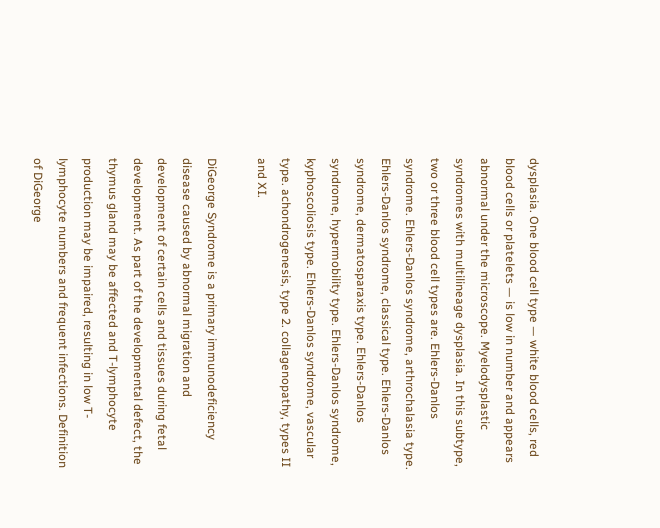dysplasia. One blood cell type — white blood cells, red blood cells or platelets — is low in number and appears abnormal under the microscope. Myelodysplastic syndromes with multilineage dysplasia. In this subtype, two or three blood cell types are. Ehlers-Danlos syndrome. Ehlers-Danlos syndrome, arthrochalasia type. Ehlers-Danlos syndrome, classical type. Ehlers-Danlos syndrome, dermatosparaxis type. Ehlers-Danlos syndrome, hypermobility type. Ehlers-Danlos syndrome, kyphoscoliosis type. Ehlers-Danlos syndrome, vascular type. achondrogenesis, type 2. collagenopathy, types II and XI.

DiGeorge Syndrome is a primary immunodeficiency disease caused by abnormal migration and development of certain cells and tissues during fetal development. As part of the developmental defect, the thymus gland may be affected and T-lymphocyte production may be impaired, resulting in low T-lymphocyte numbers and frequent infections. Definition of DiGeorge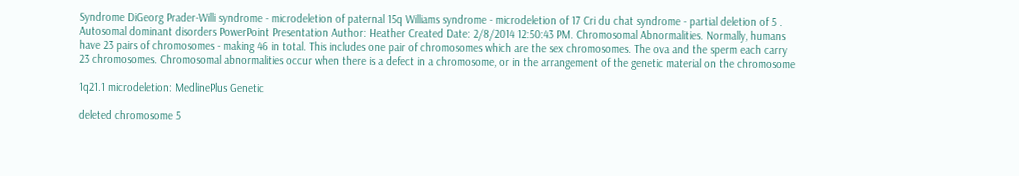Syndrome DiGeorg Prader-Willi syndrome - microdeletion of paternal 15q Williams syndrome - microdeletion of 17 Cri du chat syndrome - partial deletion of 5 . Autosomal dominant disorders PowerPoint Presentation Author: Heather Created Date: 2/8/2014 12:50:43 PM. Chromosomal Abnormalities. Normally, humans have 23 pairs of chromosomes - making 46 in total. This includes one pair of chromosomes which are the sex chromosomes. The ova and the sperm each carry 23 chromosomes. Chromosomal abnormalities occur when there is a defect in a chromosome, or in the arrangement of the genetic material on the chromosome

1q21.1 microdeletion: MedlinePlus Genetic

deleted chromosome 5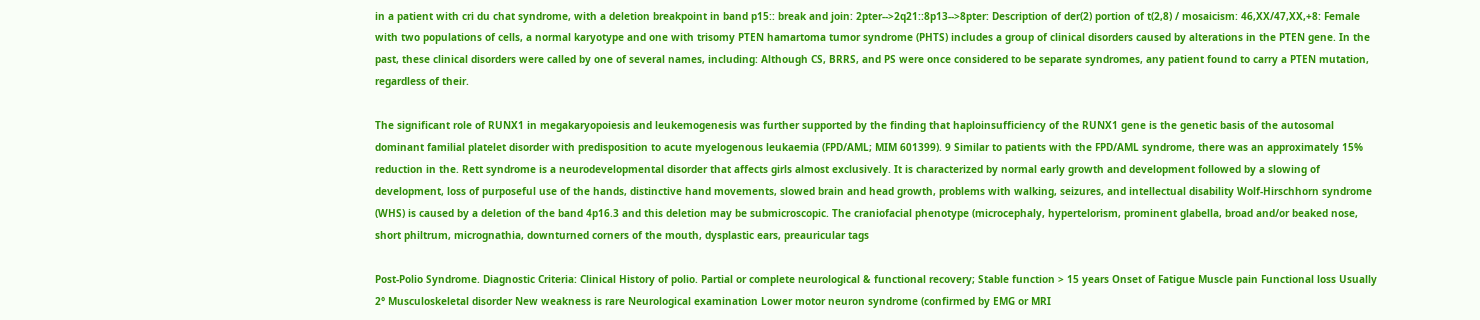in a patient with cri du chat syndrome, with a deletion breakpoint in band p15:: break and join: 2pter-->2q21::8p13-->8pter: Description of der(2) portion of t(2,8) / mosaicism: 46,XX/47,XX,+8: Female with two populations of cells, a normal karyotype and one with trisomy PTEN hamartoma tumor syndrome (PHTS) includes a group of clinical disorders caused by alterations in the PTEN gene. In the past, these clinical disorders were called by one of several names, including: Although CS, BRRS, and PS were once considered to be separate syndromes, any patient found to carry a PTEN mutation, regardless of their.

The significant role of RUNX1 in megakaryopoiesis and leukemogenesis was further supported by the finding that haploinsufficiency of the RUNX1 gene is the genetic basis of the autosomal dominant familial platelet disorder with predisposition to acute myelogenous leukaemia (FPD/AML; MIM 601399). 9 Similar to patients with the FPD/AML syndrome, there was an approximately 15% reduction in the. Rett syndrome is a neurodevelopmental disorder that affects girls almost exclusively. It is characterized by normal early growth and development followed by a slowing of development, loss of purposeful use of the hands, distinctive hand movements, slowed brain and head growth, problems with walking, seizures, and intellectual disability Wolf-Hirschhorn syndrome (WHS) is caused by a deletion of the band 4p16.3 and this deletion may be submicroscopic. The craniofacial phenotype (microcephaly, hypertelorism, prominent glabella, broad and/or beaked nose, short philtrum, micrognathia, downturned corners of the mouth, dysplastic ears, preauricular tags

Post-Polio Syndrome. Diagnostic Criteria: Clinical History of polio. Partial or complete neurological & functional recovery; Stable function > 15 years Onset of Fatigue Muscle pain Functional loss Usually 2° Musculoskeletal disorder New weakness is rare Neurological examination Lower motor neuron syndrome (confirmed by EMG or MRI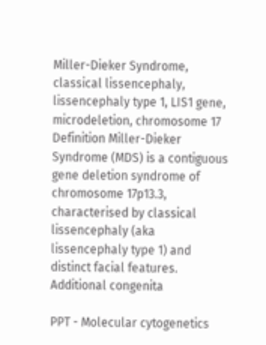Miller-Dieker Syndrome, classical lissencephaly, lissencephaly type 1, LIS1 gene, microdeletion, chromosome 17 Definition Miller-Dieker Syndrome (MDS) is a contiguous gene deletion syndrome of chromosome 17p13.3, characterised by classical lissencephaly (aka lissencephaly type 1) and distinct facial features. Additional congenita

PPT - Molecular cytogenetics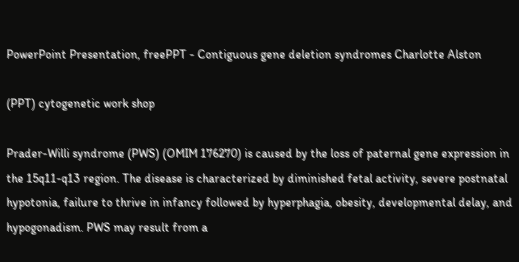PowerPoint Presentation, freePPT - Contiguous gene deletion syndromes Charlotte Alston

(PPT) cytogenetic work shop

Prader-Willi syndrome (PWS) (OMIM 176270) is caused by the loss of paternal gene expression in the 15q11-q13 region. The disease is characterized by diminished fetal activity, severe postnatal hypotonia, failure to thrive in infancy followed by hyperphagia, obesity, developmental delay, and hypogonadism. PWS may result from a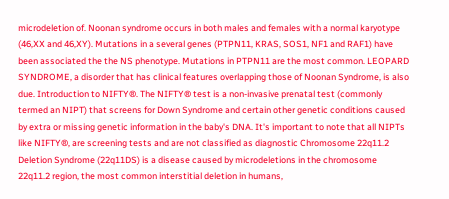microdeletion of. Noonan syndrome occurs in both males and females with a normal karyotype (46,XX and 46,XY). Mutations in a several genes (PTPN11, KRAS, SOS1, NF1 and RAF1) have been associated the the NS phenotype. Mutations in PTPN11 are the most common. LEOPARD SYNDROME, a disorder that has clinical features overlapping those of Noonan Syndrome, is also due. Introduction to NIFTY®. The NIFTY® test is a non-invasive prenatal test (commonly termed an NIPT) that screens for Down Syndrome and certain other genetic conditions caused by extra or missing genetic information in the baby's DNA. It's important to note that all NIPTs like NIFTY®, are screening tests and are not classified as diagnostic Chromosome 22q11.2 Deletion Syndrome (22q11DS) is a disease caused by microdeletions in the chromosome 22q11.2 region, the most common interstitial deletion in humans,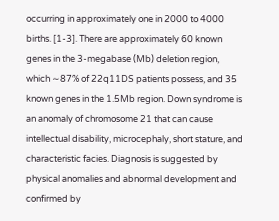occurring in approximately one in 2000 to 4000 births. [1-3]. There are approximately 60 known genes in the 3-megabase (Mb) deletion region, which ∼87% of 22q11DS patients possess, and 35 known genes in the 1.5Mb region. Down syndrome is an anomaly of chromosome 21 that can cause intellectual disability, microcephaly, short stature, and characteristic facies. Diagnosis is suggested by physical anomalies and abnormal development and confirmed by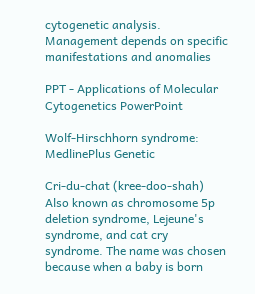cytogenetic analysis. Management depends on specific manifestations and anomalies

PPT - Applications of Molecular Cytogenetics PowerPoint

Wolf-Hirschhorn syndrome: MedlinePlus Genetic

Cri-du-chat (kree-doo-shah) Also known as chromosome 5p deletion syndrome, Lejeune's syndrome, and cat cry syndrome. The name was chosen because when a baby is born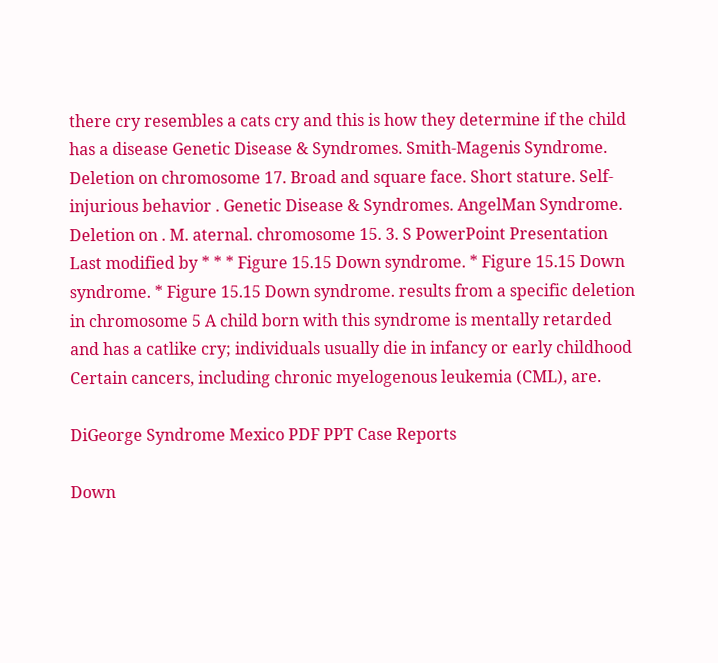there cry resembles a cats cry and this is how they determine if the child has a disease Genetic Disease & Syndromes. Smith-Magenis Syndrome. Deletion on chromosome 17. Broad and square face. Short stature. Self-injurious behavior . Genetic Disease & Syndromes. AngelMan Syndrome. Deletion on . M. aternal. chromosome 15. 3. S PowerPoint Presentation Last modified by * * * Figure 15.15 Down syndrome. * Figure 15.15 Down syndrome. * Figure 15.15 Down syndrome. results from a specific deletion in chromosome 5 A child born with this syndrome is mentally retarded and has a catlike cry; individuals usually die in infancy or early childhood Certain cancers, including chronic myelogenous leukemia (CML), are.

DiGeorge Syndrome Mexico PDF PPT Case Reports

Down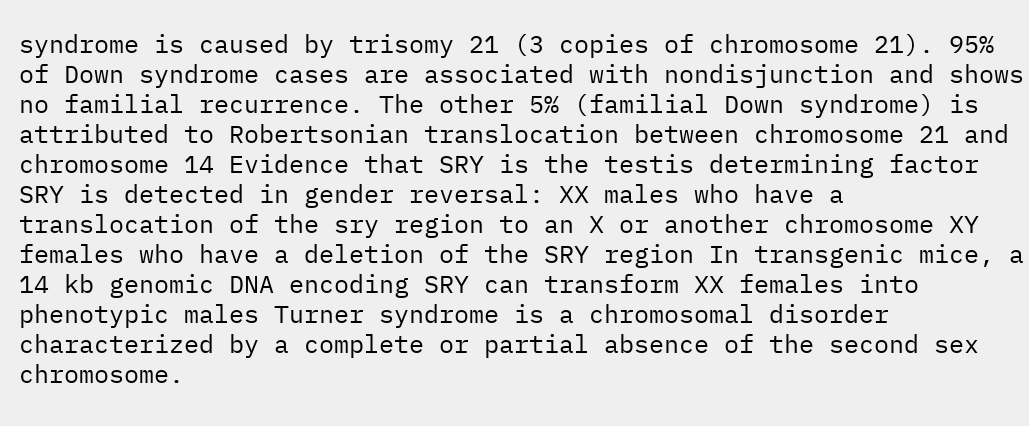syndrome is caused by trisomy 21 (3 copies of chromosome 21). 95% of Down syndrome cases are associated with nondisjunction and shows no familial recurrence. The other 5% (familial Down syndrome) is attributed to Robertsonian translocation between chromosome 21 and chromosome 14 Evidence that SRY is the testis determining factor SRY is detected in gender reversal: XX males who have a translocation of the sry region to an X or another chromosome XY females who have a deletion of the SRY region In transgenic mice, a 14 kb genomic DNA encoding SRY can transform XX females into phenotypic males Turner syndrome is a chromosomal disorder characterized by a complete or partial absence of the second sex chromosome.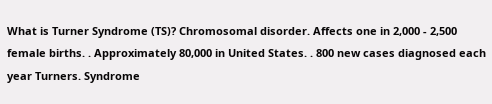What is Turner Syndrome (TS)? Chromosomal disorder. Affects one in 2,000 - 2,500 female births. . Approximately 80,000 in United States. . 800 new cases diagnosed each year Turners. Syndrome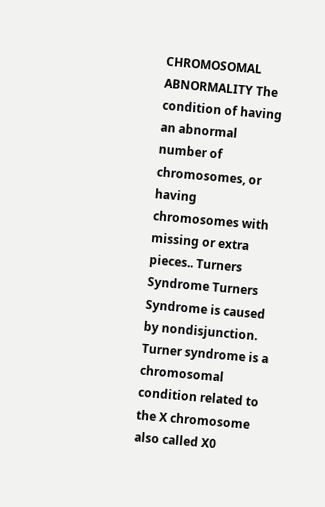CHROMOSOMAL ABNORMALITY The condition of having an abnormal number of chromosomes, or having chromosomes with missing or extra pieces.. Turners Syndrome Turners Syndrome is caused by nondisjunction. Turner syndrome is a chromosomal condition related to the X chromosome also called X0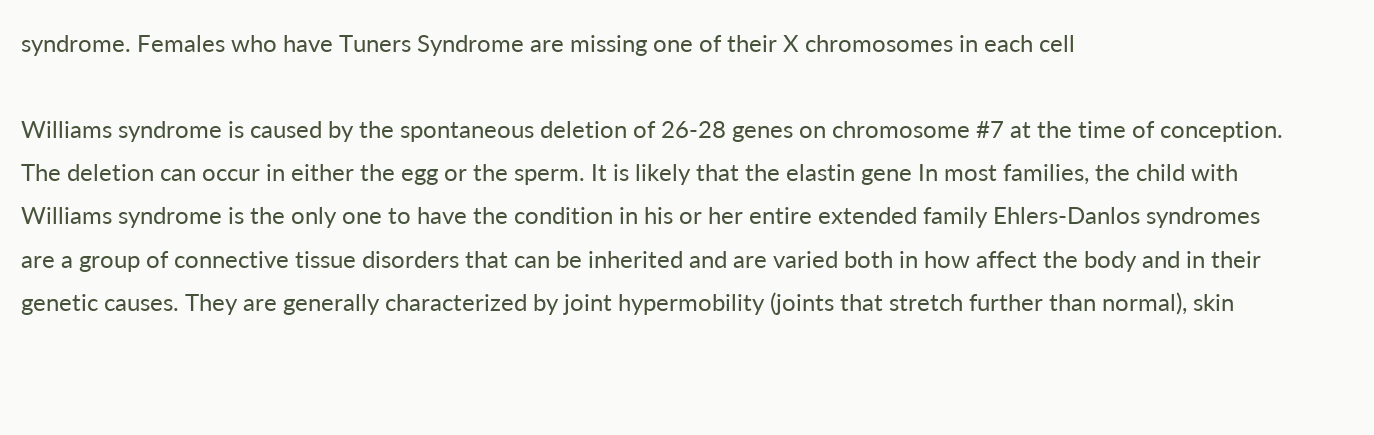syndrome. Females who have Tuners Syndrome are missing one of their X chromosomes in each cell

Williams syndrome is caused by the spontaneous deletion of 26-28 genes on chromosome #7 at the time of conception. The deletion can occur in either the egg or the sperm. It is likely that the elastin gene In most families, the child with Williams syndrome is the only one to have the condition in his or her entire extended family Ehlers-Danlos syndromes are a group of connective tissue disorders that can be inherited and are varied both in how affect the body and in their genetic causes. They are generally characterized by joint hypermobility (joints that stretch further than normal), skin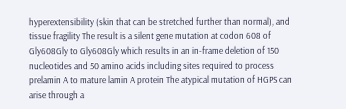hyperextensibility (skin that can be stretched further than normal), and tissue fragility The result is a silent gene mutation at codon 608 of Gly608Gly to Gly608Gly which results in an in-frame deletion of 150 nucleotides and 50 amino acids including sites required to process prelamin A to mature lamin A protein The atypical mutation of HGPS can arise through a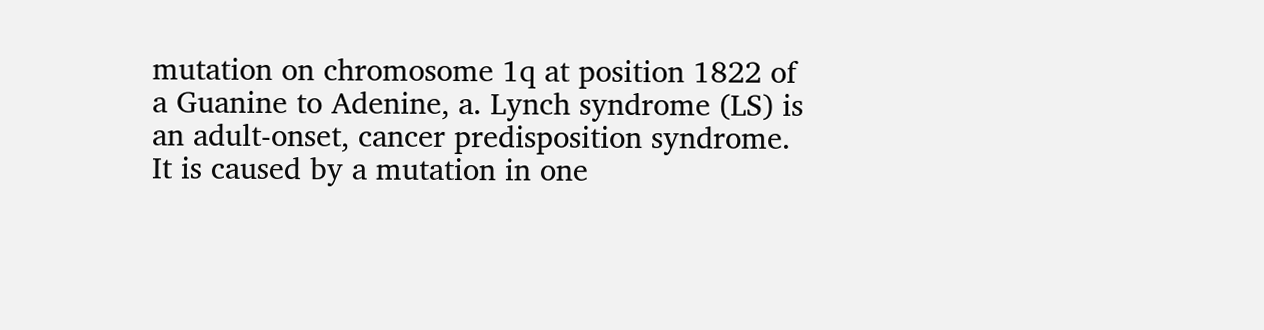mutation on chromosome 1q at position 1822 of a Guanine to Adenine, a. Lynch syndrome (LS) is an adult-onset, cancer predisposition syndrome. It is caused by a mutation in one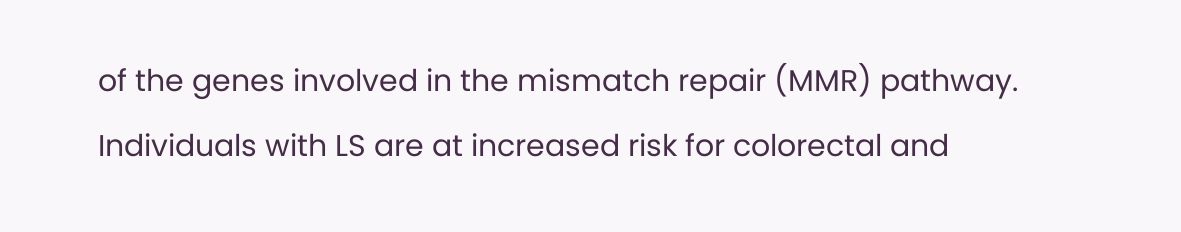of the genes involved in the mismatch repair (MMR) pathway. Individuals with LS are at increased risk for colorectal and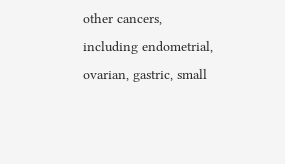other cancers, including endometrial, ovarian, gastric, small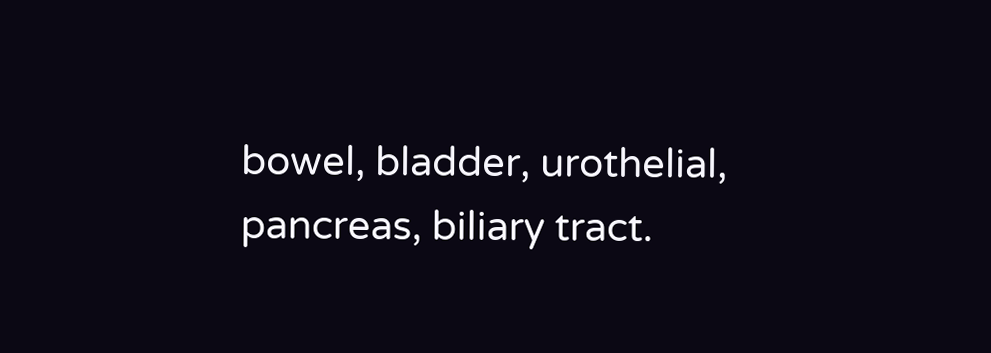bowel, bladder, urothelial, pancreas, biliary tract.